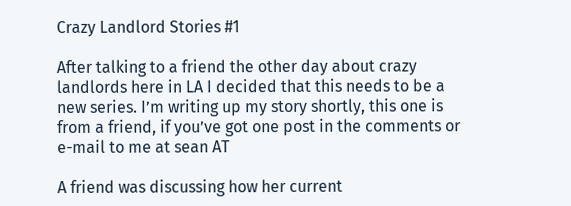Crazy Landlord Stories #1

After talking to a friend the other day about crazy landlords here in LA I decided that this needs to be a new series. I’m writing up my story shortly, this one is from a friend, if you’ve got one post in the comments or e-mail to me at sean AT

A friend was discussing how her current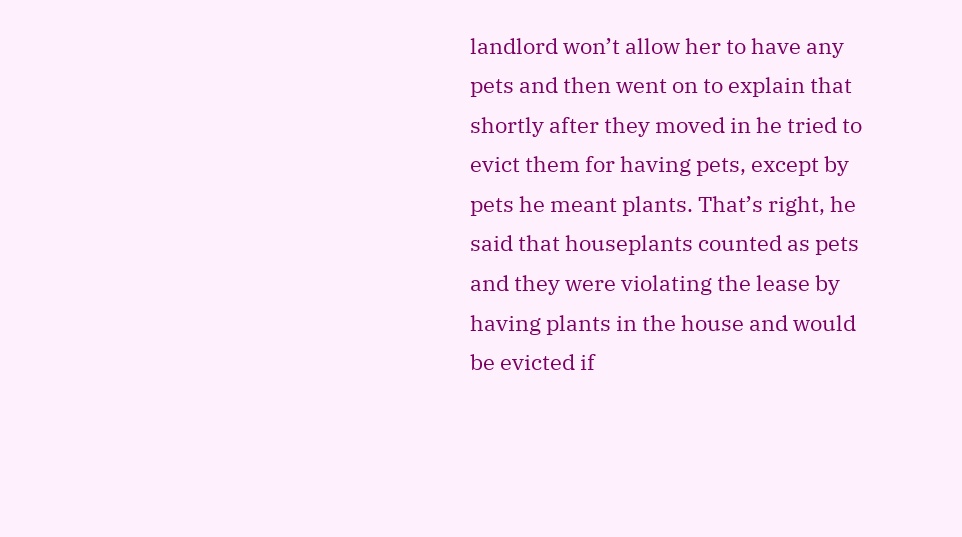landlord won’t allow her to have any pets and then went on to explain that shortly after they moved in he tried to evict them for having pets, except by pets he meant plants. That’s right, he said that houseplants counted as pets and they were violating the lease by having plants in the house and would be evicted if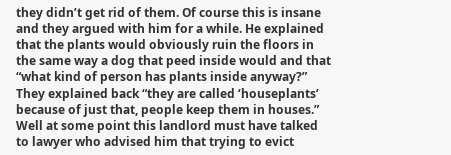they didn’t get rid of them. Of course this is insane and they argued with him for a while. He explained that the plants would obviously ruin the floors in the same way a dog that peed inside would and that “what kind of person has plants inside anyway?” They explained back “they are called ‘houseplants’ because of just that, people keep them in houses.” Well at some point this landlord must have talked to lawyer who advised him that trying to evict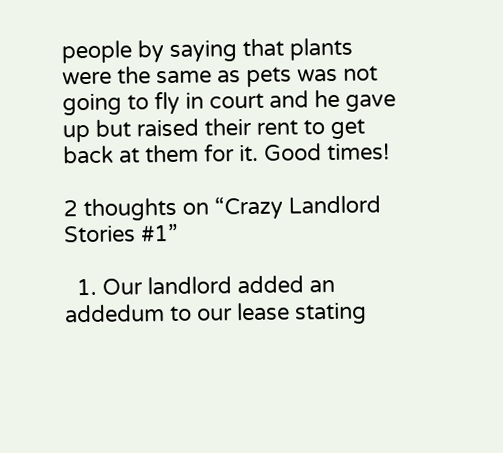people by saying that plants were the same as pets was not going to fly in court and he gave up but raised their rent to get back at them for it. Good times!

2 thoughts on “Crazy Landlord Stories #1”

  1. Our landlord added an addedum to our lease stating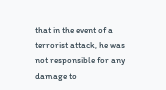that in the event of a terrorist attack, he was not responsible for any damage to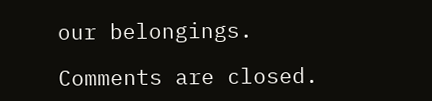our belongings.

Comments are closed.